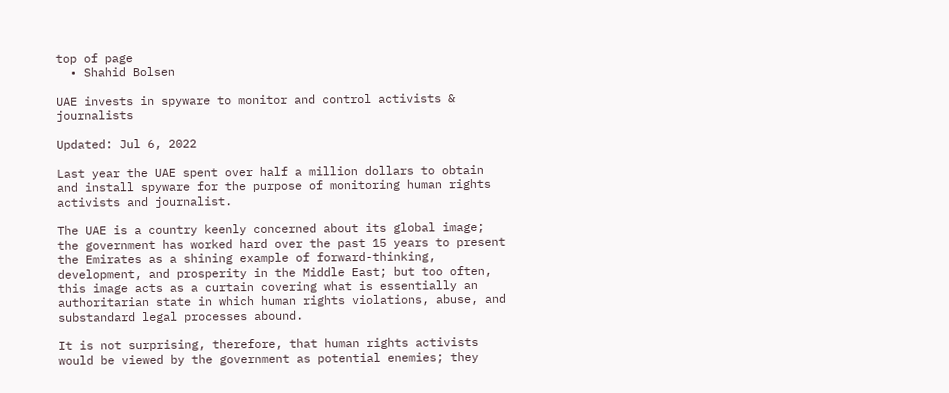top of page
  • Shahid Bolsen

UAE invests in spyware to monitor and control activists & journalists

Updated: Jul 6, 2022

Last year the UAE spent over half a million dollars to obtain and install spyware for the purpose of monitoring human rights activists and journalist.

The UAE is a country keenly concerned about its global image; the government has worked hard over the past 15 years to present the Emirates as a shining example of forward-thinking, development, and prosperity in the Middle East; but too often, this image acts as a curtain covering what is essentially an authoritarian state in which human rights violations, abuse, and substandard legal processes abound.

It is not surprising, therefore, that human rights activists would be viewed by the government as potential enemies; they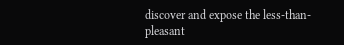discover and expose the less-than-pleasant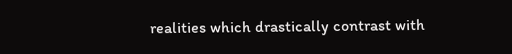realities which drastically contrast with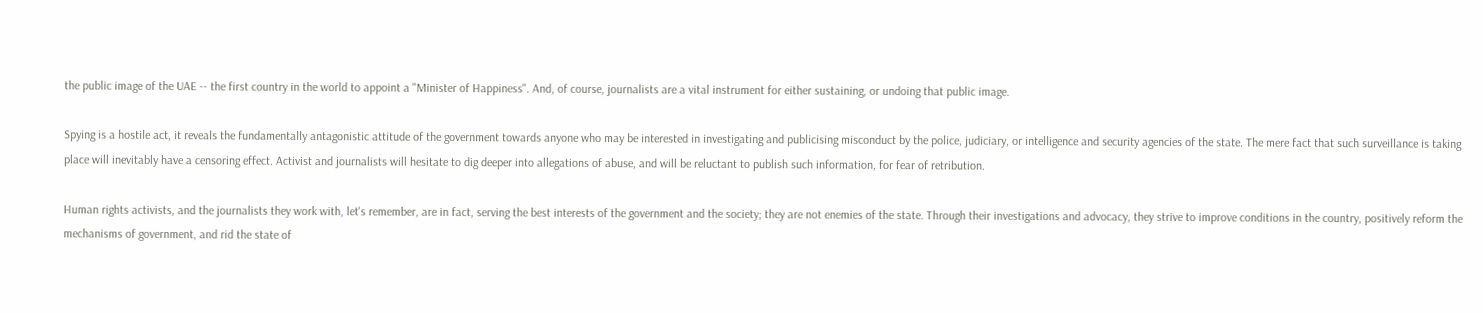the public image of the UAE -- the first country in the world to appoint a "Minister of Happiness". And, of course, journalists are a vital instrument for either sustaining, or undoing that public image.

Spying is a hostile act, it reveals the fundamentally antagonistic attitude of the government towards anyone who may be interested in investigating and publicising misconduct by the police, judiciary, or intelligence and security agencies of the state. The mere fact that such surveillance is taking place will inevitably have a censoring effect. Activist and journalists will hesitate to dig deeper into allegations of abuse, and will be reluctant to publish such information, for fear of retribution.

Human rights activists, and the journalists they work with, let's remember, are in fact, serving the best interests of the government and the society; they are not enemies of the state. Through their investigations and advocacy, they strive to improve conditions in the country, positively reform the mechanisms of government, and rid the state of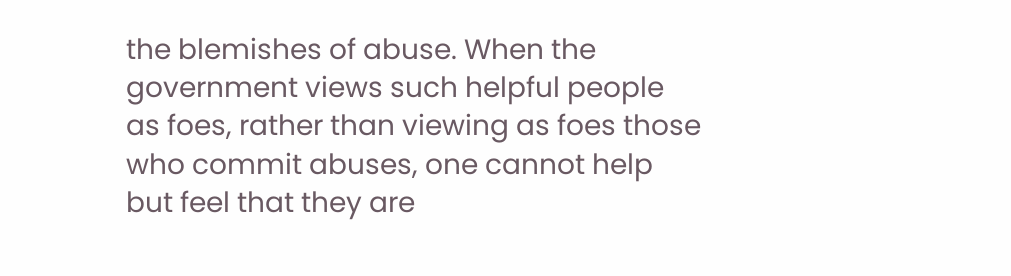the blemishes of abuse. When the government views such helpful people as foes, rather than viewing as foes those who commit abuses, one cannot help but feel that they are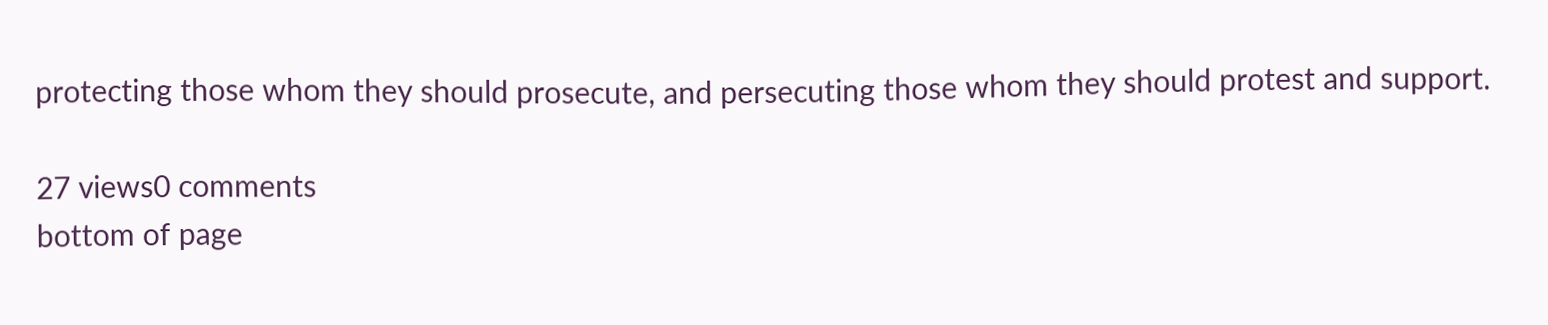protecting those whom they should prosecute, and persecuting those whom they should protest and support.

27 views0 comments
bottom of page